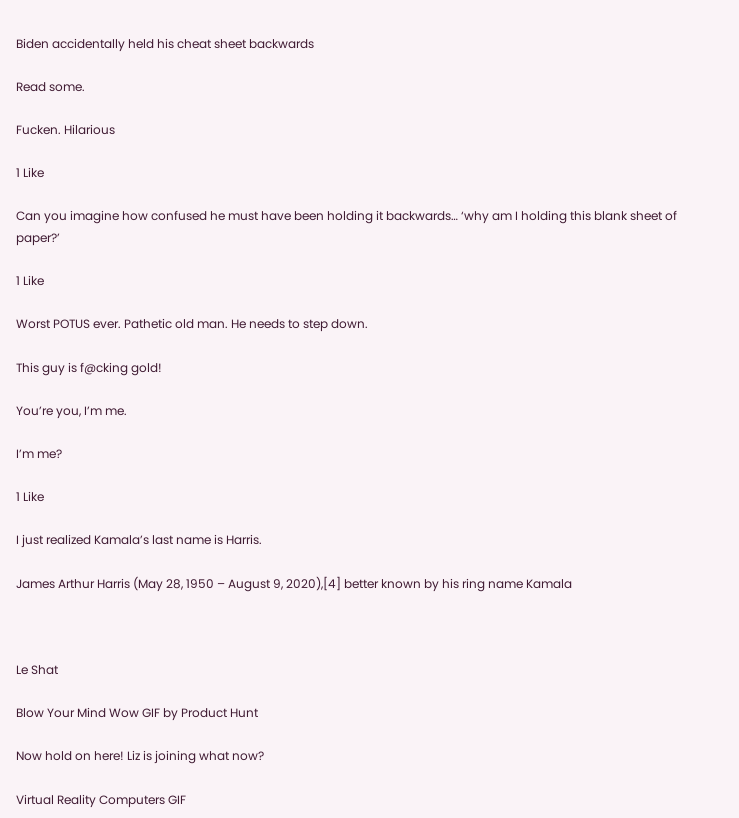Biden accidentally held his cheat sheet backwards

Read some.

Fucken. Hilarious

1 Like

Can you imagine how confused he must have been holding it backwards… ‘why am I holding this blank sheet of paper?’

1 Like

Worst POTUS ever. Pathetic old man. He needs to step down.

This guy is f@cking gold!

You’re you, I’m me.

I’m me?

1 Like

I just realized Kamala’s last name is Harris.

James Arthur Harris (May 28, 1950 – August 9, 2020),[4] better known by his ring name Kamala



Le Shat

Blow Your Mind Wow GIF by Product Hunt

Now hold on here! Liz is joining what now?

Virtual Reality Computers GIF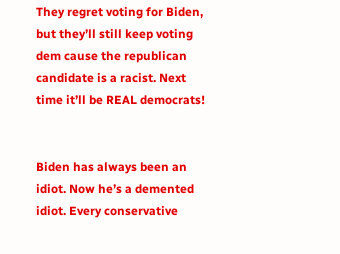They regret voting for Biden, but they’ll still keep voting dem cause the republican candidate is a racist. Next time it’ll be REAL democrats!


Biden has always been an idiot. Now he’s a demented idiot. Every conservative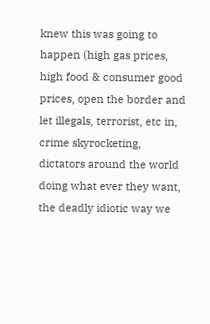knew this was going to happen (high gas prices, high food & consumer good prices, open the border and let illegals, terrorist, etc in, crime skyrocketing, dictators around the world doing what ever they want, the deadly idiotic way we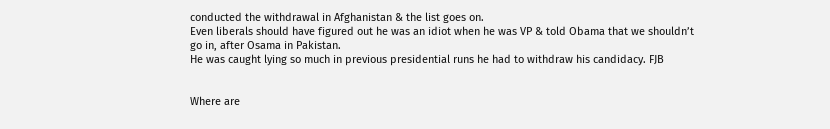conducted the withdrawal in Afghanistan & the list goes on.
Even liberals should have figured out he was an idiot when he was VP & told Obama that we shouldn’t go in, after Osama in Pakistan.
He was caught lying so much in previous presidential runs he had to withdraw his candidacy. FJB


Where are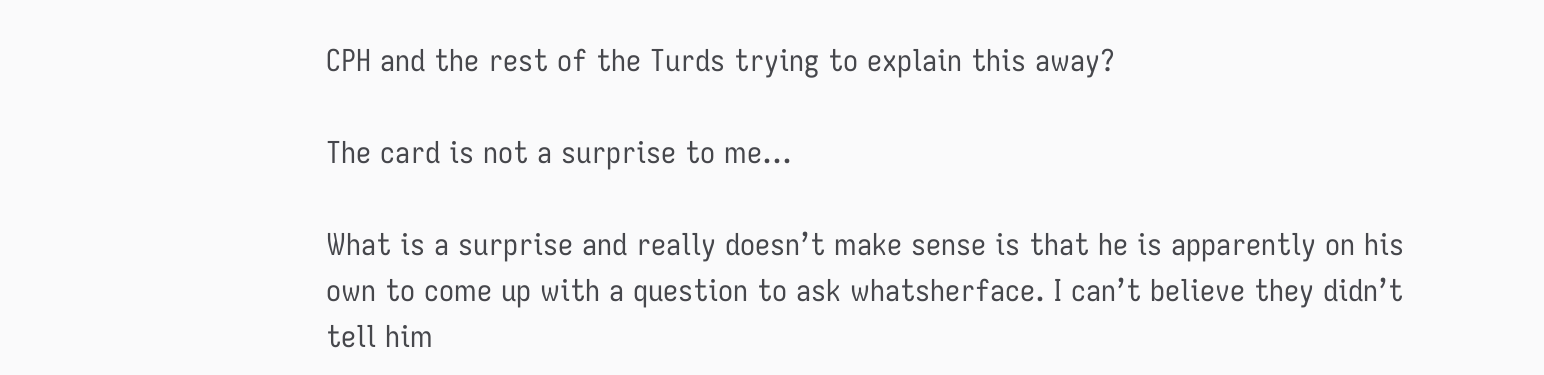CPH and the rest of the Turds trying to explain this away?

The card is not a surprise to me…

What is a surprise and really doesn’t make sense is that he is apparently on his own to come up with a question to ask whatsherface. I can’t believe they didn’t tell him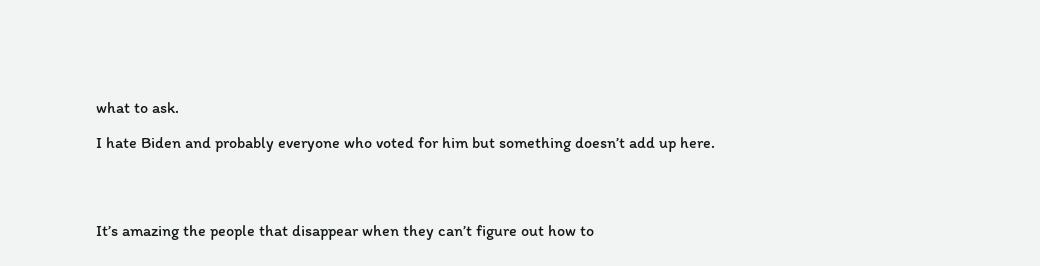what to ask.

I hate Biden and probably everyone who voted for him but something doesn’t add up here.




It’s amazing the people that disappear when they can’t figure out how to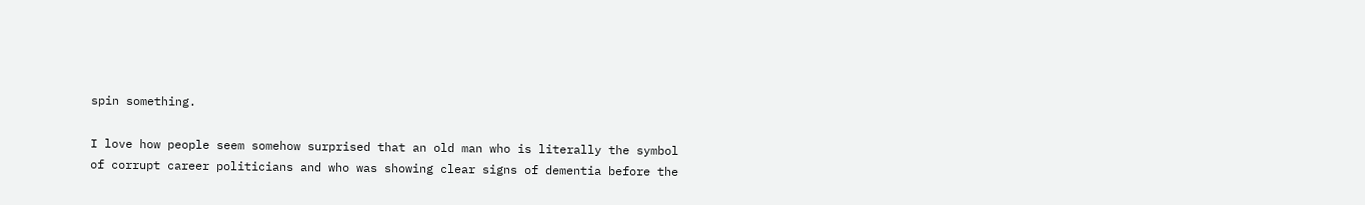spin something.

I love how people seem somehow surprised that an old man who is literally the symbol of corrupt career politicians and who was showing clear signs of dementia before the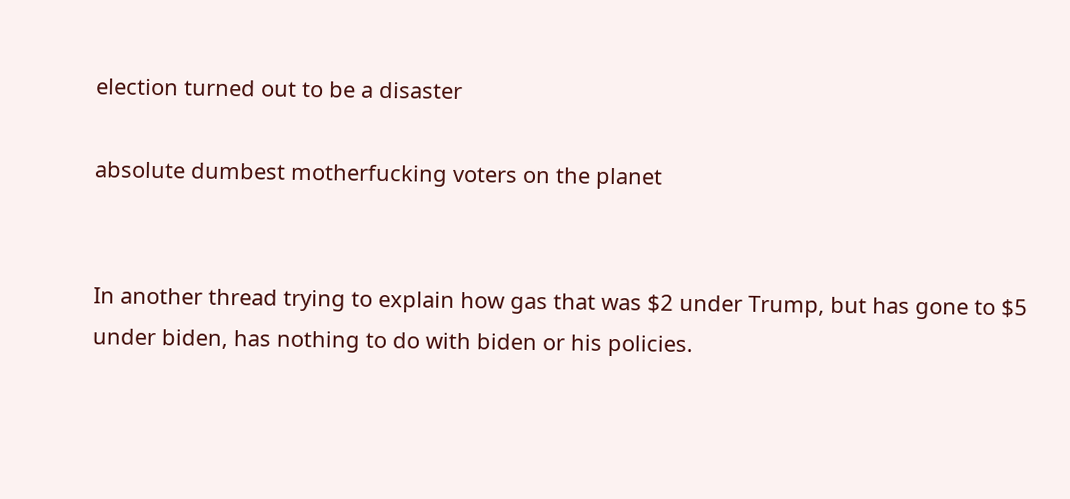election turned out to be a disaster

absolute dumbest motherfucking voters on the planet


In another thread trying to explain how gas that was $2 under Trump, but has gone to $5 under biden, has nothing to do with biden or his policies.